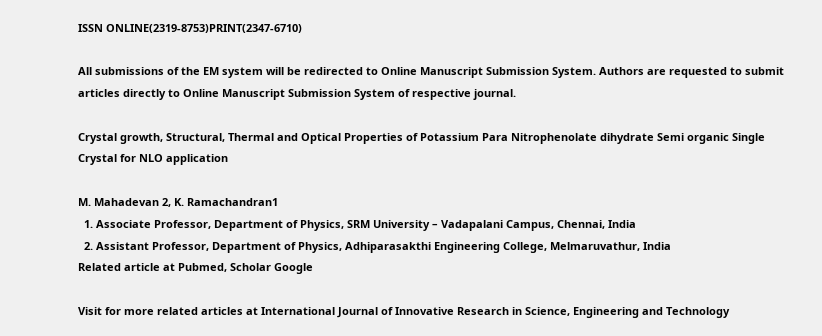ISSN ONLINE(2319-8753)PRINT(2347-6710)

All submissions of the EM system will be redirected to Online Manuscript Submission System. Authors are requested to submit articles directly to Online Manuscript Submission System of respective journal.

Crystal growth, Structural, Thermal and Optical Properties of Potassium Para Nitrophenolate dihydrate Semi organic Single Crystal for NLO application

M. Mahadevan 2, K. Ramachandran1
  1. Associate Professor, Department of Physics, SRM University – Vadapalani Campus, Chennai, India
  2. Assistant Professor, Department of Physics, Adhiparasakthi Engineering College, Melmaruvathur, India
Related article at Pubmed, Scholar Google

Visit for more related articles at International Journal of Innovative Research in Science, Engineering and Technology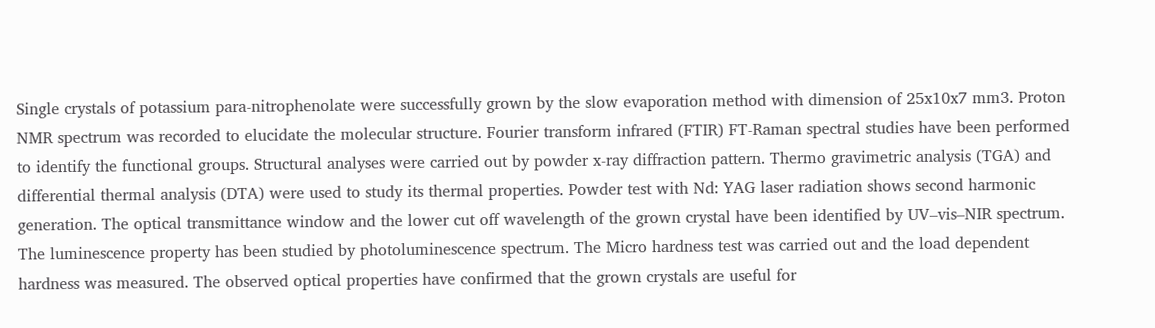Single crystals of potassium para-nitrophenolate were successfully grown by the slow evaporation method with dimension of 25x10x7 mm3. Proton NMR spectrum was recorded to elucidate the molecular structure. Fourier transform infrared (FTIR) FT-Raman spectral studies have been performed to identify the functional groups. Structural analyses were carried out by powder x-ray diffraction pattern. Thermo gravimetric analysis (TGA) and differential thermal analysis (DTA) were used to study its thermal properties. Powder test with Nd: YAG laser radiation shows second harmonic generation. The optical transmittance window and the lower cut off wavelength of the grown crystal have been identified by UV–vis–NIR spectrum. The luminescence property has been studied by photoluminescence spectrum. The Micro hardness test was carried out and the load dependent hardness was measured. The observed optical properties have confirmed that the grown crystals are useful for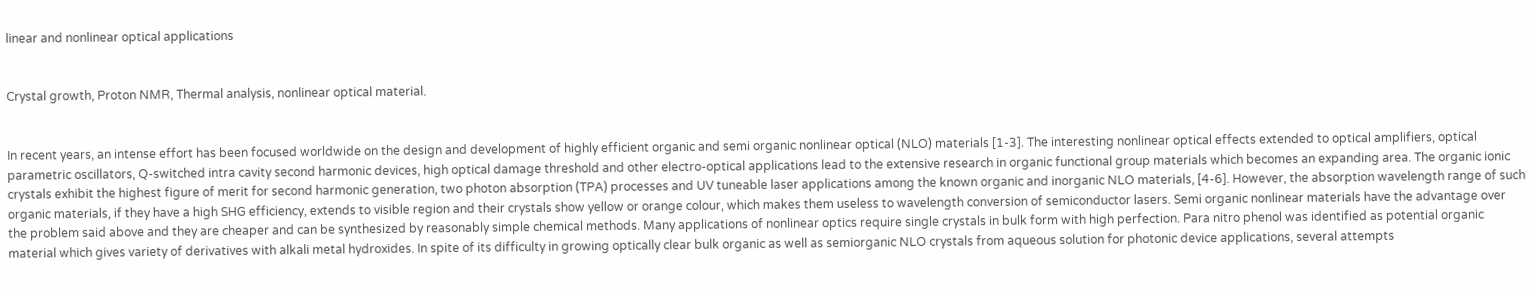linear and nonlinear optical applications


Crystal growth, Proton NMR, Thermal analysis, nonlinear optical material.


In recent years, an intense effort has been focused worldwide on the design and development of highly efficient organic and semi organic nonlinear optical (NLO) materials [1-3]. The interesting nonlinear optical effects extended to optical amplifiers, optical parametric oscillators, Q-switched intra cavity second harmonic devices, high optical damage threshold and other electro-optical applications lead to the extensive research in organic functional group materials which becomes an expanding area. The organic ionic crystals exhibit the highest figure of merit for second harmonic generation, two photon absorption (TPA) processes and UV tuneable laser applications among the known organic and inorganic NLO materials, [4-6]. However, the absorption wavelength range of such organic materials, if they have a high SHG efficiency, extends to visible region and their crystals show yellow or orange colour, which makes them useless to wavelength conversion of semiconductor lasers. Semi organic nonlinear materials have the advantage over the problem said above and they are cheaper and can be synthesized by reasonably simple chemical methods. Many applications of nonlinear optics require single crystals in bulk form with high perfection. Para nitro phenol was identified as potential organic material which gives variety of derivatives with alkali metal hydroxides. In spite of its difficulty in growing optically clear bulk organic as well as semiorganic NLO crystals from aqueous solution for photonic device applications, several attempts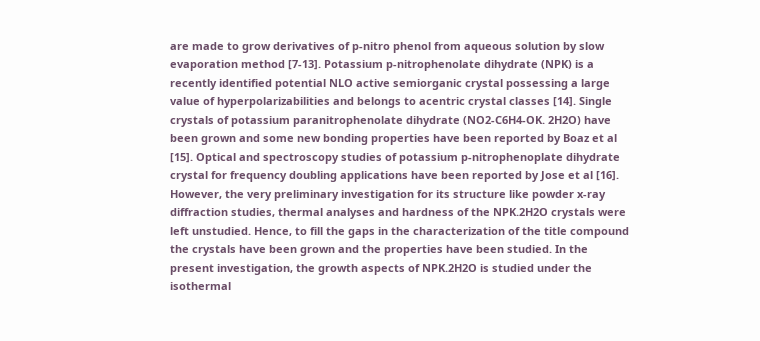are made to grow derivatives of p-nitro phenol from aqueous solution by slow evaporation method [7-13]. Potassium p-nitrophenolate dihydrate (NPK) is a recently identified potential NLO active semiorganic crystal possessing a large value of hyperpolarizabilities and belongs to acentric crystal classes [14]. Single crystals of potassium paranitrophenolate dihydrate (NO2-C6H4-OK. 2H2O) have been grown and some new bonding properties have been reported by Boaz et al [15]. Optical and spectroscopy studies of potassium p-nitrophenoplate dihydrate crystal for frequency doubling applications have been reported by Jose et al [16]. However, the very preliminary investigation for its structure like powder x-ray diffraction studies, thermal analyses and hardness of the NPK.2H2O crystals were left unstudied. Hence, to fill the gaps in the characterization of the title compound the crystals have been grown and the properties have been studied. In the present investigation, the growth aspects of NPK.2H2O is studied under the isothermal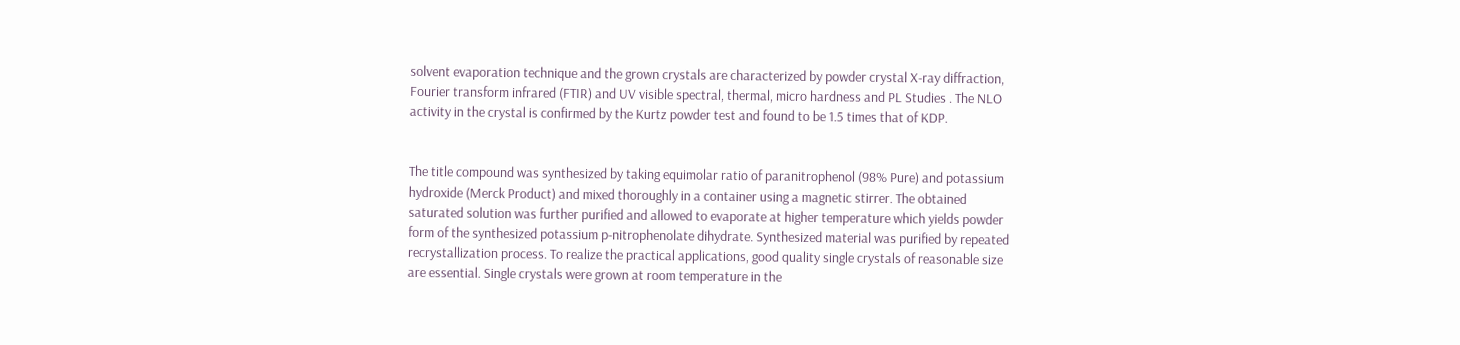solvent evaporation technique and the grown crystals are characterized by powder crystal X-ray diffraction, Fourier transform infrared (FTIR) and UV visible spectral, thermal, micro hardness and PL Studies . The NLO activity in the crystal is confirmed by the Kurtz powder test and found to be 1.5 times that of KDP.


The title compound was synthesized by taking equimolar ratio of paranitrophenol (98% Pure) and potassium hydroxide (Merck Product) and mixed thoroughly in a container using a magnetic stirrer. The obtained saturated solution was further purified and allowed to evaporate at higher temperature which yields powder form of the synthesized potassium p-nitrophenolate dihydrate. Synthesized material was purified by repeated recrystallization process. To realize the practical applications, good quality single crystals of reasonable size are essential. Single crystals were grown at room temperature in the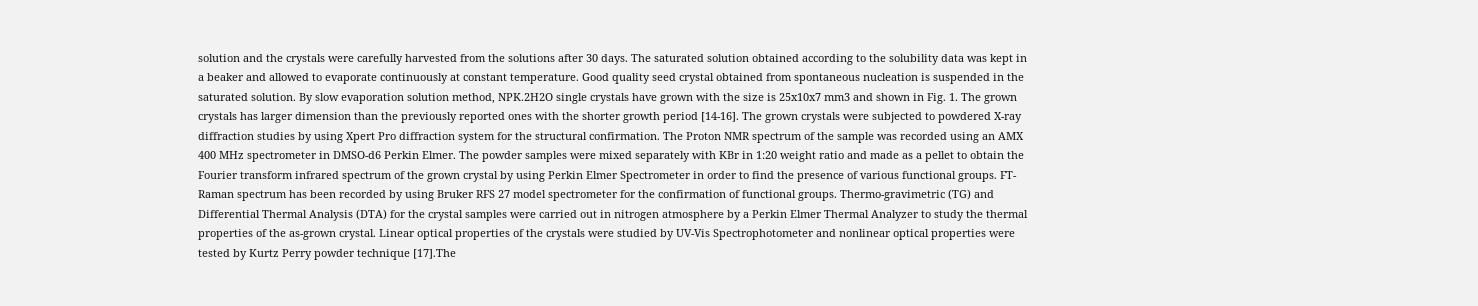solution and the crystals were carefully harvested from the solutions after 30 days. The saturated solution obtained according to the solubility data was kept in a beaker and allowed to evaporate continuously at constant temperature. Good quality seed crystal obtained from spontaneous nucleation is suspended in the saturated solution. By slow evaporation solution method, NPK.2H2O single crystals have grown with the size is 25x10x7 mm3 and shown in Fig. 1. The grown crystals has larger dimension than the previously reported ones with the shorter growth period [14-16]. The grown crystals were subjected to powdered X-ray diffraction studies by using Xpert Pro diffraction system for the structural confirmation. The Proton NMR spectrum of the sample was recorded using an AMX 400 MHz spectrometer in DMSO-d6 Perkin Elmer. The powder samples were mixed separately with KBr in 1:20 weight ratio and made as a pellet to obtain the Fourier transform infrared spectrum of the grown crystal by using Perkin Elmer Spectrometer in order to find the presence of various functional groups. FT-Raman spectrum has been recorded by using Bruker RFS 27 model spectrometer for the confirmation of functional groups. Thermo-gravimetric (TG) and Differential Thermal Analysis (DTA) for the crystal samples were carried out in nitrogen atmosphere by a Perkin Elmer Thermal Analyzer to study the thermal properties of the as-grown crystal. Linear optical properties of the crystals were studied by UV-Vis Spectrophotometer and nonlinear optical properties were tested by Kurtz Perry powder technique [17].The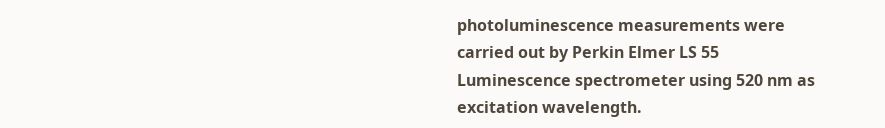photoluminescence measurements were carried out by Perkin Elmer LS 55 Luminescence spectrometer using 520 nm as excitation wavelength.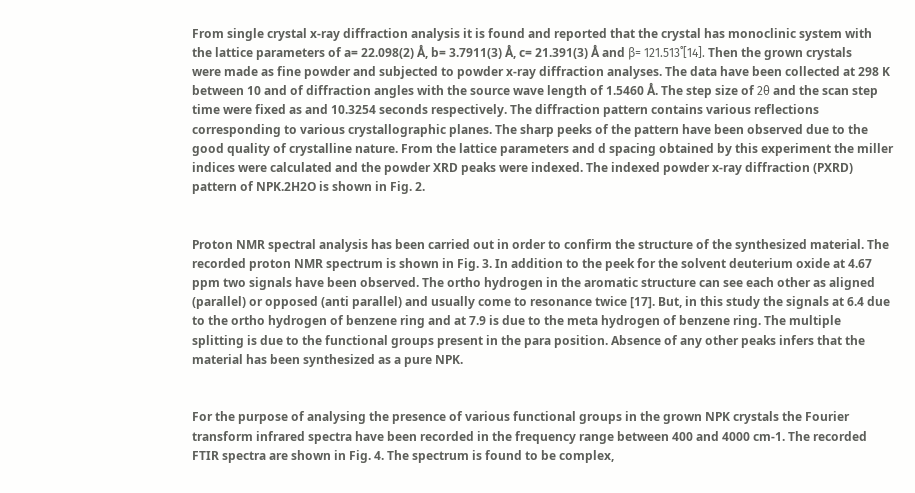From single crystal x-ray diffraction analysis it is found and reported that the crystal has monoclinic system with the lattice parameters of a= 22.098(2) Å, b= 3.7911(3) Å, c= 21.391(3) Å and β= 121.513˚[14]. Then the grown crystals were made as fine powder and subjected to powder x-ray diffraction analyses. The data have been collected at 298 K between 10 and of diffraction angles with the source wave length of 1.5460 Å. The step size of 2θ and the scan step time were fixed as and 10.3254 seconds respectively. The diffraction pattern contains various reflections corresponding to various crystallographic planes. The sharp peeks of the pattern have been observed due to the good quality of crystalline nature. From the lattice parameters and d spacing obtained by this experiment the miller indices were calculated and the powder XRD peaks were indexed. The indexed powder x-ray diffraction (PXRD) pattern of NPK.2H2O is shown in Fig. 2.


Proton NMR spectral analysis has been carried out in order to confirm the structure of the synthesized material. The recorded proton NMR spectrum is shown in Fig. 3. In addition to the peek for the solvent deuterium oxide at 4.67 ppm two signals have been observed. The ortho hydrogen in the aromatic structure can see each other as aligned (parallel) or opposed (anti parallel) and usually come to resonance twice [17]. But, in this study the signals at 6.4 due to the ortho hydrogen of benzene ring and at 7.9 is due to the meta hydrogen of benzene ring. The multiple splitting is due to the functional groups present in the para position. Absence of any other peaks infers that the material has been synthesized as a pure NPK.


For the purpose of analysing the presence of various functional groups in the grown NPK crystals the Fourier transform infrared spectra have been recorded in the frequency range between 400 and 4000 cm-1. The recorded FTIR spectra are shown in Fig. 4. The spectrum is found to be complex,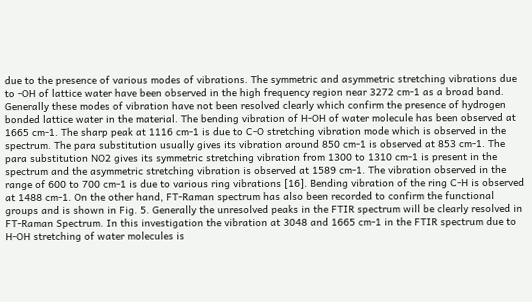due to the presence of various modes of vibrations. The symmetric and asymmetric stretching vibrations due to -OH of lattice water have been observed in the high frequency region near 3272 cm-1 as a broad band. Generally these modes of vibration have not been resolved clearly which confirm the presence of hydrogen bonded lattice water in the material. The bending vibration of H-OH of water molecule has been observed at 1665 cm-1. The sharp peak at 1116 cm-1 is due to C-O stretching vibration mode which is observed in the spectrum. The para substitution usually gives its vibration around 850 cm-1 is observed at 853 cm-1. The para substitution NO2 gives its symmetric stretching vibration from 1300 to 1310 cm-1 is present in the spectrum and the asymmetric stretching vibration is observed at 1589 cm-1. The vibration observed in the range of 600 to 700 cm-1 is due to various ring vibrations [16]. Bending vibration of the ring C-H is observed at 1488 cm-1. On the other hand, FT-Raman spectrum has also been recorded to confirm the functional groups and is shown in Fig. 5. Generally the unresolved peaks in the FTIR spectrum will be clearly resolved in FT-Raman Spectrum. In this investigation the vibration at 3048 and 1665 cm-1 in the FTIR spectrum due to H-OH stretching of water molecules is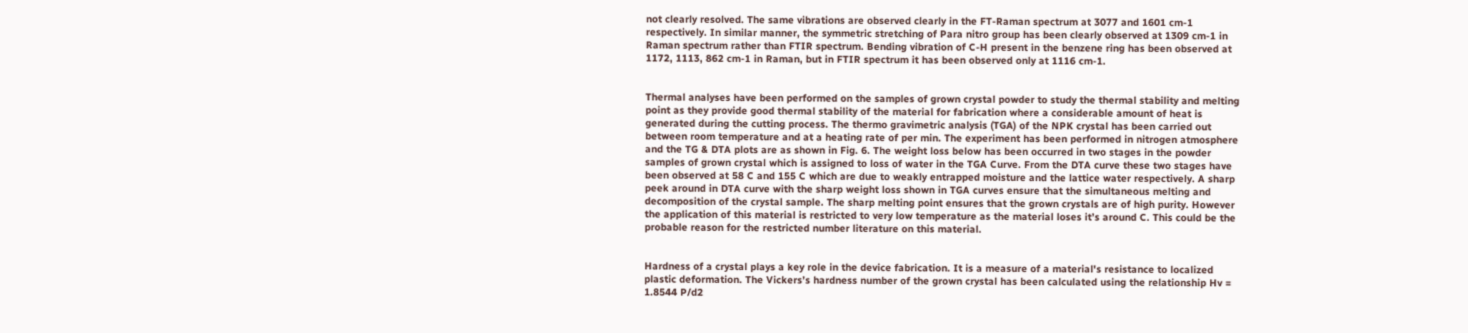not clearly resolved. The same vibrations are observed clearly in the FT-Raman spectrum at 3077 and 1601 cm-1 respectively. In similar manner, the symmetric stretching of Para nitro group has been clearly observed at 1309 cm-1 in Raman spectrum rather than FTIR spectrum. Bending vibration of C-H present in the benzene ring has been observed at 1172, 1113, 862 cm-1 in Raman, but in FTIR spectrum it has been observed only at 1116 cm-1.


Thermal analyses have been performed on the samples of grown crystal powder to study the thermal stability and melting point as they provide good thermal stability of the material for fabrication where a considerable amount of heat is generated during the cutting process. The thermo gravimetric analysis (TGA) of the NPK crystal has been carried out between room temperature and at a heating rate of per min. The experiment has been performed in nitrogen atmosphere and the TG & DTA plots are as shown in Fig. 6. The weight loss below has been occurred in two stages in the powder samples of grown crystal which is assigned to loss of water in the TGA Curve. From the DTA curve these two stages have been observed at 58 C and 155 C which are due to weakly entrapped moisture and the lattice water respectively. A sharp peek around in DTA curve with the sharp weight loss shown in TGA curves ensure that the simultaneous melting and decomposition of the crystal sample. The sharp melting point ensures that the grown crystals are of high purity. However the application of this material is restricted to very low temperature as the material loses it’s around C. This could be the probable reason for the restricted number literature on this material.


Hardness of a crystal plays a key role in the device fabrication. It is a measure of a material's resistance to localized plastic deformation. The Vickers’s hardness number of the grown crystal has been calculated using the relationship Hv = 1.8544 P/d2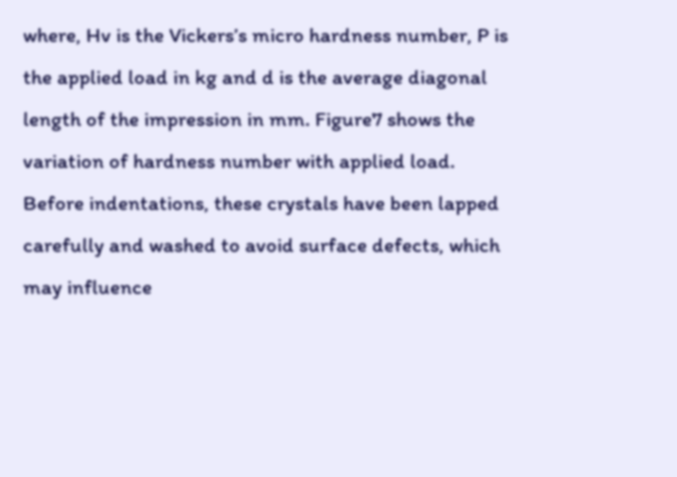where, Hv is the Vickers’s micro hardness number, P is the applied load in kg and d is the average diagonal length of the impression in mm. Figure7 shows the variation of hardness number with applied load. Before indentations, these crystals have been lapped carefully and washed to avoid surface defects, which may influence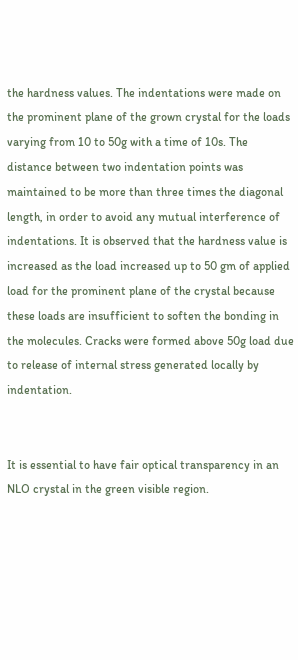the hardness values. The indentations were made on the prominent plane of the grown crystal for the loads varying from 10 to 50g with a time of 10s. The distance between two indentation points was maintained to be more than three times the diagonal length, in order to avoid any mutual interference of indentations. It is observed that the hardness value is increased as the load increased up to 50 gm of applied load for the prominent plane of the crystal because these loads are insufficient to soften the bonding in the molecules. Cracks were formed above 50g load due to release of internal stress generated locally by indentation.


It is essential to have fair optical transparency in an NLO crystal in the green visible region.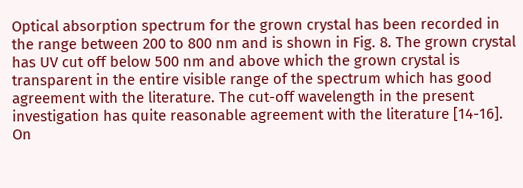Optical absorption spectrum for the grown crystal has been recorded in the range between 200 to 800 nm and is shown in Fig. 8. The grown crystal has UV cut off below 500 nm and above which the grown crystal is transparent in the entire visible range of the spectrum which has good agreement with the literature. The cut-off wavelength in the present investigation has quite reasonable agreement with the literature [14-16]. On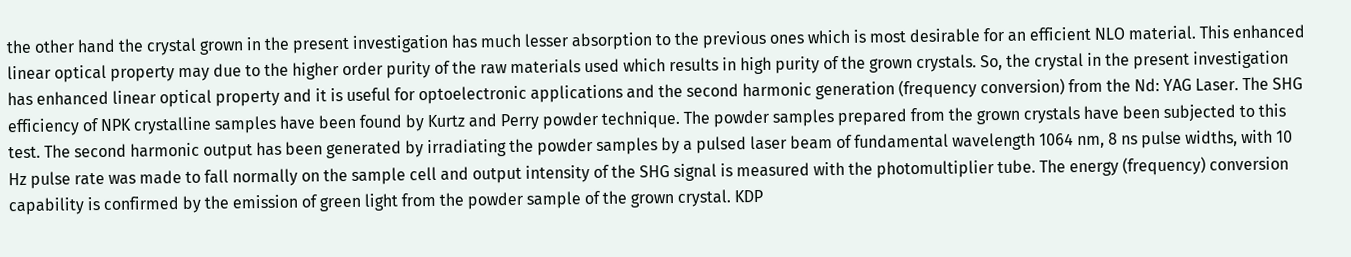the other hand the crystal grown in the present investigation has much lesser absorption to the previous ones which is most desirable for an efficient NLO material. This enhanced linear optical property may due to the higher order purity of the raw materials used which results in high purity of the grown crystals. So, the crystal in the present investigation has enhanced linear optical property and it is useful for optoelectronic applications and the second harmonic generation (frequency conversion) from the Nd: YAG Laser. The SHG efficiency of NPK crystalline samples have been found by Kurtz and Perry powder technique. The powder samples prepared from the grown crystals have been subjected to this test. The second harmonic output has been generated by irradiating the powder samples by a pulsed laser beam of fundamental wavelength 1064 nm, 8 ns pulse widths, with 10 Hz pulse rate was made to fall normally on the sample cell and output intensity of the SHG signal is measured with the photomultiplier tube. The energy (frequency) conversion capability is confirmed by the emission of green light from the powder sample of the grown crystal. KDP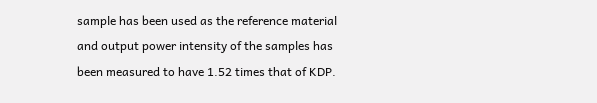sample has been used as the reference material and output power intensity of the samples has been measured to have 1.52 times that of KDP.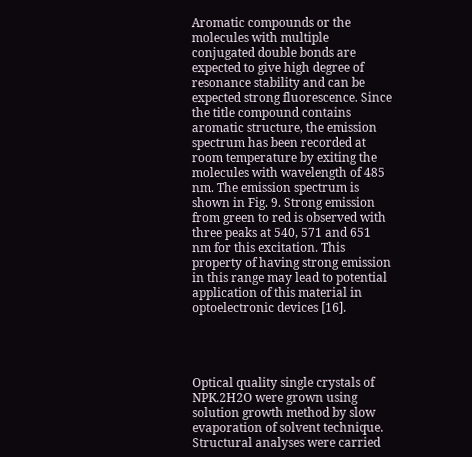Aromatic compounds or the molecules with multiple conjugated double bonds are expected to give high degree of resonance stability and can be expected strong fluorescence. Since the title compound contains aromatic structure, the emission spectrum has been recorded at room temperature by exiting the molecules with wavelength of 485 nm. The emission spectrum is shown in Fig. 9. Strong emission from green to red is observed with three peaks at 540, 571 and 651 nm for this excitation. This property of having strong emission in this range may lead to potential application of this material in optoelectronic devices [16].




Optical quality single crystals of NPK.2H2O were grown using solution growth method by slow evaporation of solvent technique. Structural analyses were carried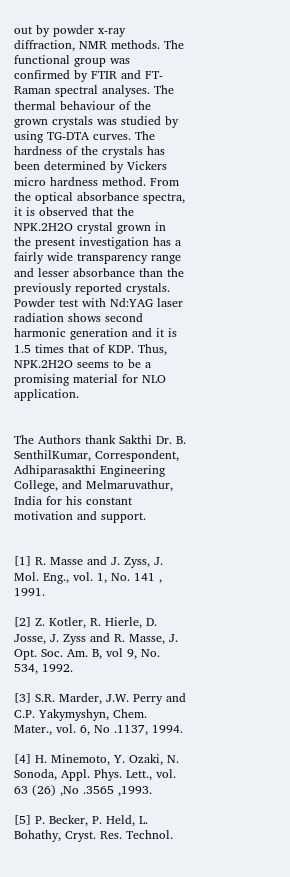out by powder x-ray diffraction, NMR methods. The functional group was confirmed by FTIR and FT-Raman spectral analyses. The thermal behaviour of the grown crystals was studied by using TG-DTA curves. The hardness of the crystals has been determined by Vickers micro hardness method. From the optical absorbance spectra, it is observed that the NPK.2H2O crystal grown in the present investigation has a fairly wide transparency range and lesser absorbance than the previously reported crystals. Powder test with Nd:YAG laser radiation shows second harmonic generation and it is 1.5 times that of KDP. Thus, NPK.2H2O seems to be a promising material for NLO application.


The Authors thank Sakthi Dr. B. SenthilKumar, Correspondent, Adhiparasakthi Engineering College, and Melmaruvathur, India for his constant motivation and support.


[1] R. Masse and J. Zyss, J. Mol. Eng., vol. 1, No. 141 , 1991.

[2] Z. Kotler, R. Hierle, D. Josse, J. Zyss and R. Masse, J. Opt. Soc. Am. B, vol 9, No. 534, 1992.

[3] S.R. Marder, J.W. Perry and C.P. Yakymyshyn, Chem. Mater., vol. 6, No .1137, 1994.

[4] H. Minemoto, Y. Ozaki, N. Sonoda, Appl. Phys. Lett., vol. 63 (26) ,No .3565 ,1993.

[5] P. Becker, P. Held, L. Bohathy, Cryst. Res. Technol.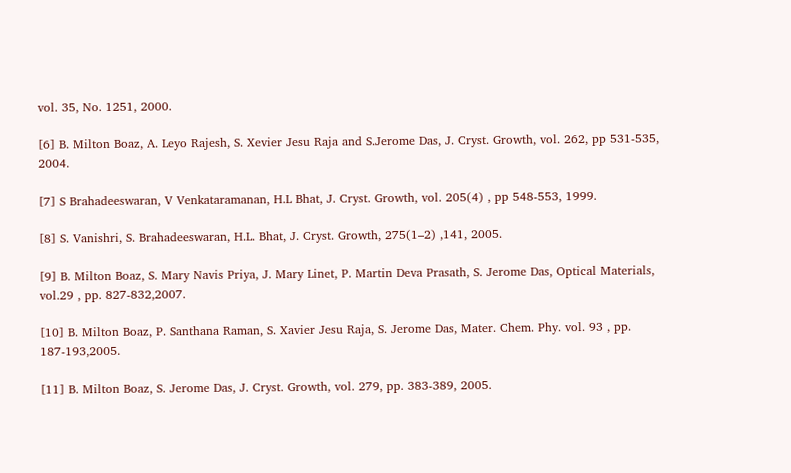vol. 35, No. 1251, 2000.

[6] B. Milton Boaz, A. Leyo Rajesh, S. Xevier Jesu Raja and S.Jerome Das, J. Cryst. Growth, vol. 262, pp 531-535, 2004.

[7] S Brahadeeswaran, V Venkataramanan, H.L Bhat, J. Cryst. Growth, vol. 205(4) , pp 548-553, 1999.

[8] S. Vanishri, S. Brahadeeswaran, H.L. Bhat, J. Cryst. Growth, 275(1–2) ,141, 2005.

[9] B. Milton Boaz, S. Mary Navis Priya, J. Mary Linet, P. Martin Deva Prasath, S. Jerome Das, Optical Materials, vol.29 , pp. 827-832,2007.

[10] B. Milton Boaz, P. Santhana Raman, S. Xavier Jesu Raja, S. Jerome Das, Mater. Chem. Phy. vol. 93 , pp. 187-193,2005.

[11] B. Milton Boaz, S. Jerome Das, J. Cryst. Growth, vol. 279, pp. 383-389, 2005.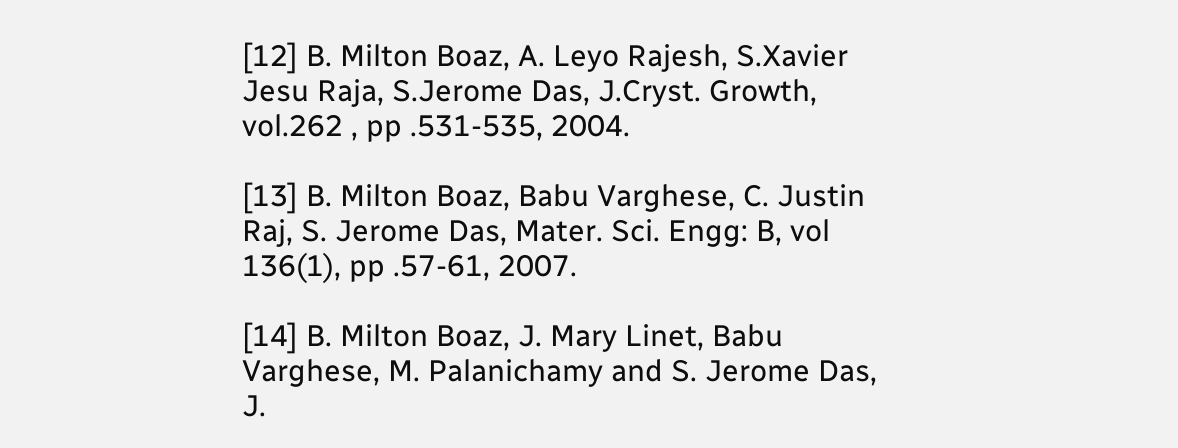[12] B. Milton Boaz, A. Leyo Rajesh, S.Xavier Jesu Raja, S.Jerome Das, J.Cryst. Growth, vol.262 , pp .531-535, 2004.

[13] B. Milton Boaz, Babu Varghese, C. Justin Raj, S. Jerome Das, Mater. Sci. Engg: B, vol 136(1), pp .57-61, 2007.

[14] B. Milton Boaz, J. Mary Linet, Babu Varghese, M. Palanichamy and S. Jerome Das, J.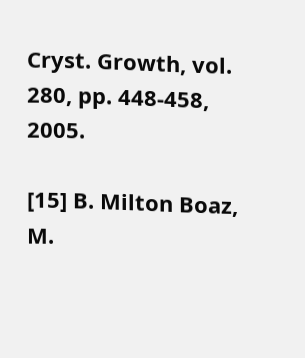Cryst. Growth, vol. 280, pp. 448-458, 2005.

[15] B. Milton Boaz, M.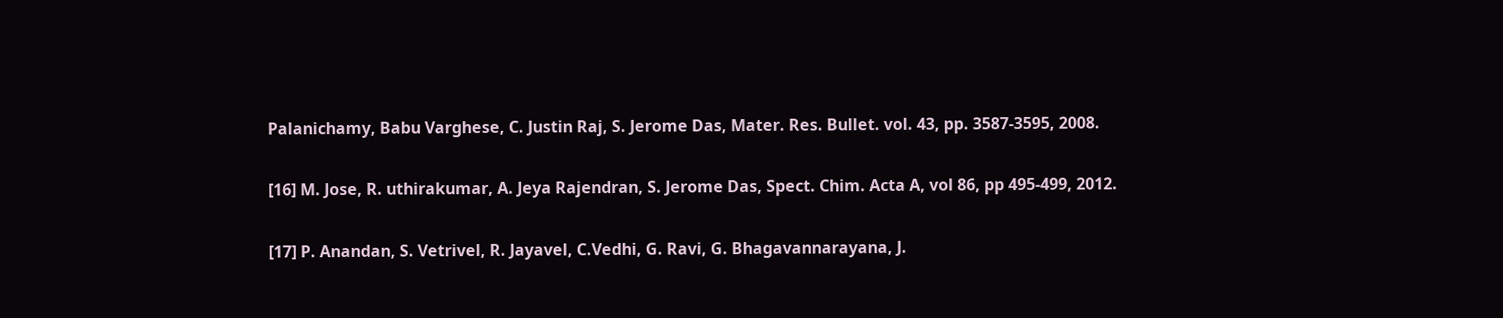Palanichamy, Babu Varghese, C. Justin Raj, S. Jerome Das, Mater. Res. Bullet. vol. 43, pp. 3587-3595, 2008.

[16] M. Jose, R. uthirakumar, A. Jeya Rajendran, S. Jerome Das, Spect. Chim. Acta A, vol 86, pp 495-499, 2012.

[17] P. Anandan, S. Vetrivel, R. Jayavel, C.Vedhi, G. Ravi, G. Bhagavannarayana, J.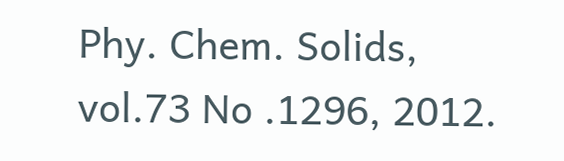Phy. Chem. Solids, vol.73 No .1296, 2012.